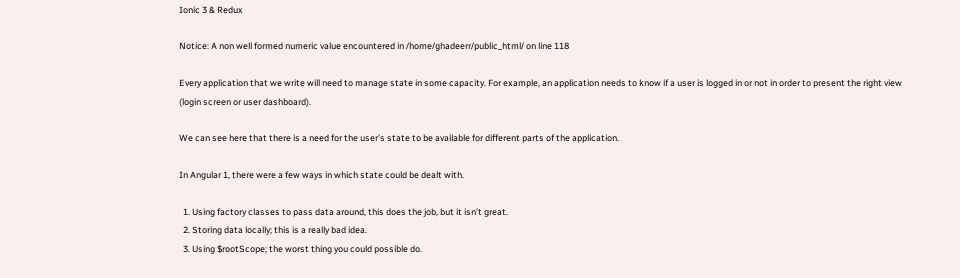Ionic 3 & Redux

Notice: A non well formed numeric value encountered in /home/ghadeerr/public_html/ on line 118

Every application that we write will need to manage state in some capacity. For example, an application needs to know if a user is logged in or not in order to present the right view (login screen or user dashboard).

We can see here that there is a need for the user’s state to be available for different parts of the application.

In Angular 1, there were a few ways in which state could be dealt with.

  1. Using factory classes to pass data around, this does the job, but it isn’t great.
  2. Storing data locally; this is a really bad idea.
  3. Using $rootScope; the worst thing you could possible do.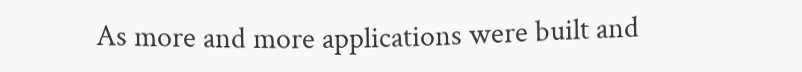As more and more applications were built and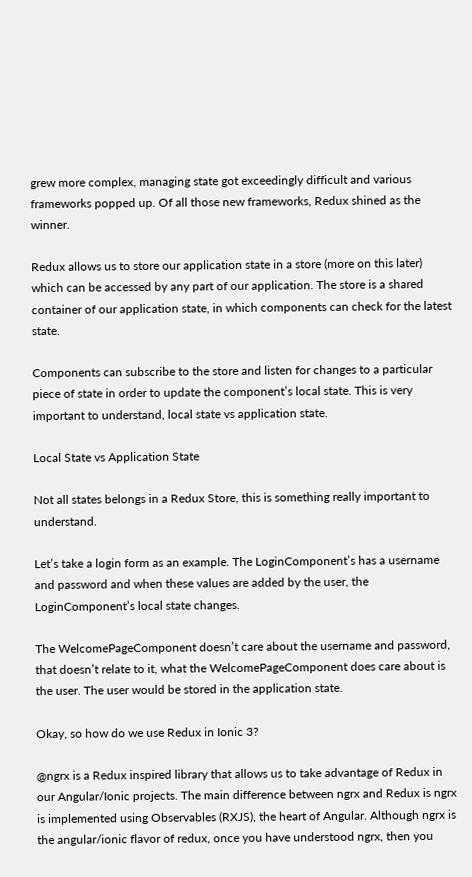grew more complex, managing state got exceedingly difficult and various frameworks popped up. Of all those new frameworks, Redux shined as the winner.

Redux allows us to store our application state in a store (more on this later) which can be accessed by any part of our application. The store is a shared container of our application state, in which components can check for the latest state.

Components can subscribe to the store and listen for changes to a particular piece of state in order to update the component’s local state. This is very important to understand, local state vs application state.

Local State vs Application State

Not all states belongs in a Redux Store, this is something really important to understand.

Let’s take a login form as an example. The LoginComponent’s has a username and password and when these values are added by the user, the LoginComponent’s local state changes.

The WelcomePageComponent doesn’t care about the username and password, that doesn’t relate to it, what the WelcomePageComponent does care about is the user. The user would be stored in the application state.

Okay, so how do we use Redux in Ionic 3?

@ngrx is a Redux inspired library that allows us to take advantage of Redux in our Angular/Ionic projects. The main difference between ngrx and Redux is ngrx is implemented using Observables (RXJS), the heart of Angular. Although ngrx is the angular/ionic flavor of redux, once you have understood ngrx, then you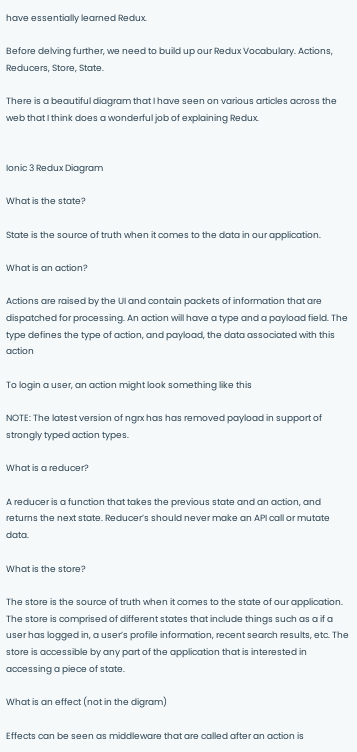have essentially learned Redux.

Before delving further, we need to build up our Redux Vocabulary. Actions, Reducers, Store, State.

There is a beautiful diagram that I have seen on various articles across the web that I think does a wonderful job of explaining Redux.


Ionic 3 Redux Diagram

What is the state?

State is the source of truth when it comes to the data in our application.

What is an action?

Actions are raised by the UI and contain packets of information that are dispatched for processing. An action will have a type and a payload field. The type defines the type of action, and payload, the data associated with this action

To login a user, an action might look something like this

NOTE: The latest version of ngrx has has removed payload in support of strongly typed action types.

What is a reducer?

A reducer is a function that takes the previous state and an action, and returns the next state. Reducer’s should never make an API call or mutate data.

What is the store?

The store is the source of truth when it comes to the state of our application. The store is comprised of different states that include things such as a if a user has logged in, a user’s profile information, recent search results, etc. The store is accessible by any part of the application that is interested in accessing a piece of state.

What is an effect (not in the digram)

Effects can be seen as middleware that are called after an action is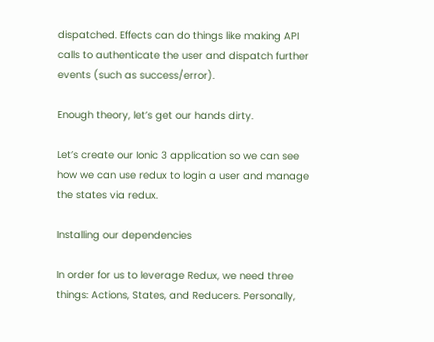dispatched. Effects can do things like making API calls to authenticate the user and dispatch further events (such as success/error).

Enough theory, let’s get our hands dirty.

Let’s create our Ionic 3 application so we can see how we can use redux to login a user and manage the states via redux.

Installing our dependencies

In order for us to leverage Redux, we need three things: Actions, States, and Reducers. Personally,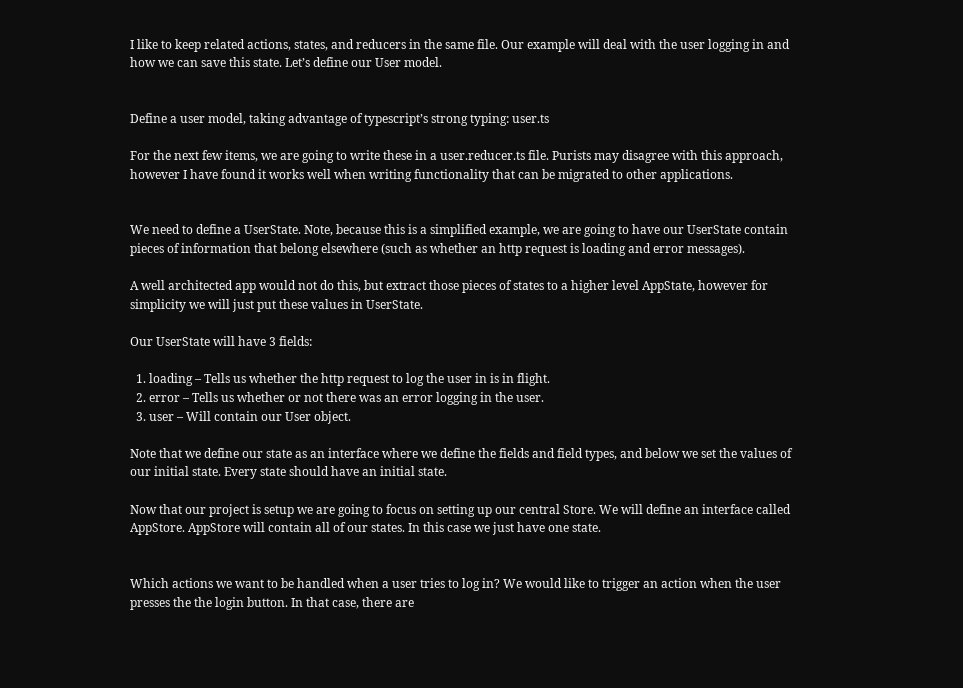I like to keep related actions, states, and reducers in the same file. Our example will deal with the user logging in and how we can save this state. Let’s define our User model.


Define a user model, taking advantage of typescript’s strong typing: user.ts

For the next few items, we are going to write these in a user.reducer.ts file. Purists may disagree with this approach, however I have found it works well when writing functionality that can be migrated to other applications.


We need to define a UserState. Note, because this is a simplified example, we are going to have our UserState contain pieces of information that belong elsewhere (such as whether an http request is loading and error messages).

A well architected app would not do this, but extract those pieces of states to a higher level AppState, however for simplicity we will just put these values in UserState.

Our UserState will have 3 fields:

  1. loading – Tells us whether the http request to log the user in is in flight.
  2. error – Tells us whether or not there was an error logging in the user.
  3. user – Will contain our User object.

Note that we define our state as an interface where we define the fields and field types, and below we set the values of our initial state. Every state should have an initial state.

Now that our project is setup we are going to focus on setting up our central Store. We will define an interface called AppStore. AppStore will contain all of our states. In this case we just have one state.


Which actions we want to be handled when a user tries to log in? We would like to trigger an action when the user presses the the login button. In that case, there are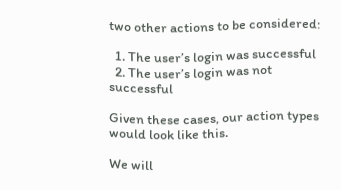two other actions to be considered:

  1. The user’s login was successful
  2. The user’s login was not successful

Given these cases, our action types would look like this.

We will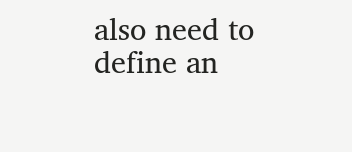also need to define an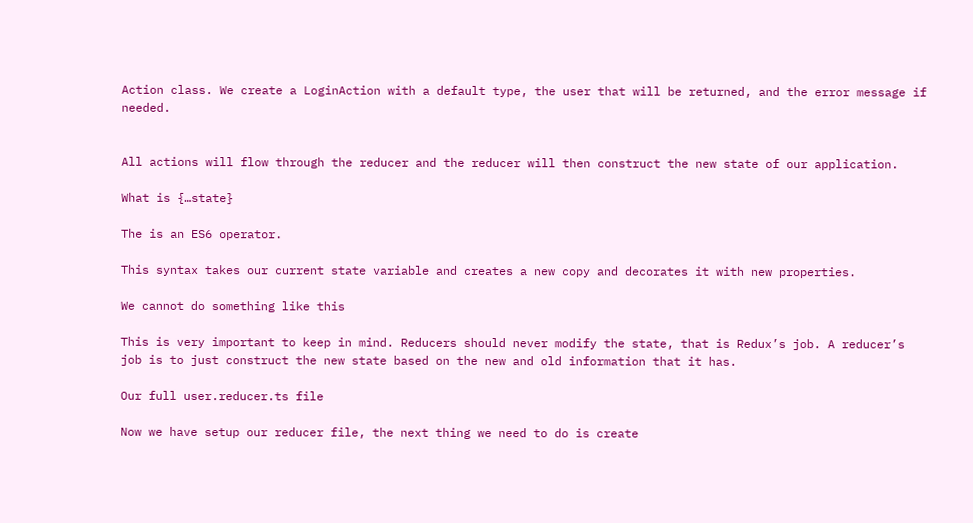Action class. We create a LoginAction with a default type, the user that will be returned, and the error message if needed.


All actions will flow through the reducer and the reducer will then construct the new state of our application.

What is {…state}

The is an ES6 operator.

This syntax takes our current state variable and creates a new copy and decorates it with new properties.

We cannot do something like this

This is very important to keep in mind. Reducers should never modify the state, that is Redux’s job. A reducer’s job is to just construct the new state based on the new and old information that it has.

Our full user.reducer.ts file

Now we have setup our reducer file, the next thing we need to do is create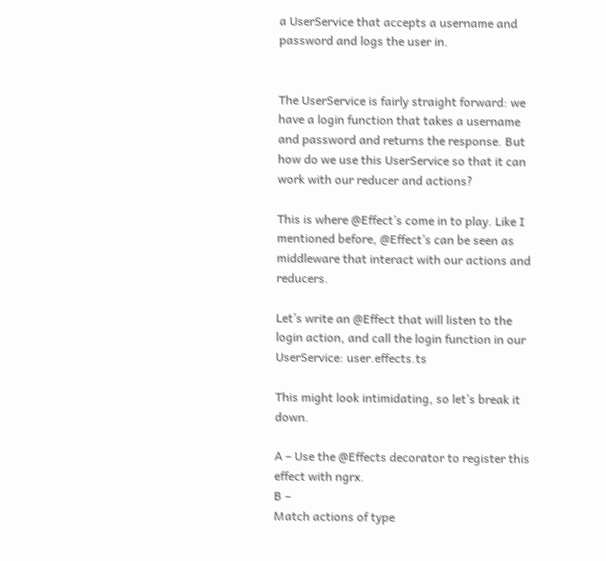a UserService that accepts a username and password and logs the user in.


The UserService is fairly straight forward: we have a login function that takes a username and password and returns the response. But how do we use this UserService so that it can work with our reducer and actions?

This is where @Effect’s come in to play. Like I mentioned before, @Effect’s can be seen as middleware that interact with our actions and reducers.

Let’s write an @Effect that will listen to the login action, and call the login function in our UserService: user.effects.ts

This might look intimidating, so let’s break it down.

A – Use the @Effects decorator to register this effect with ngrx.
B –
Match actions of type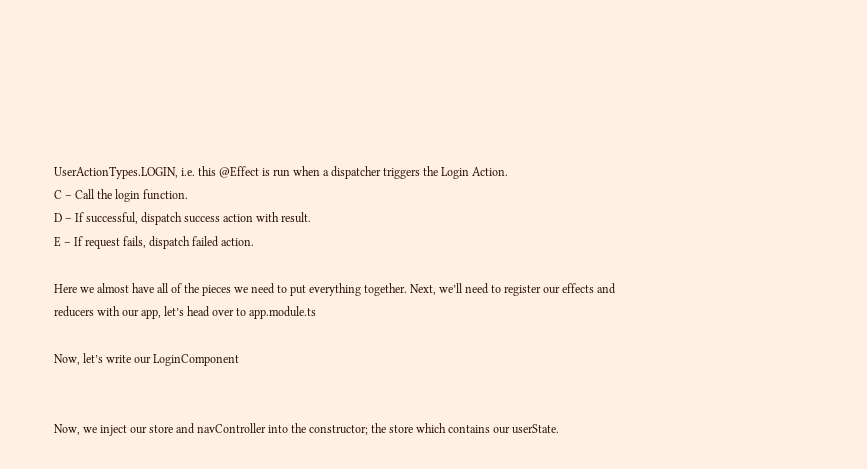UserActionTypes.LOGIN, i.e. this @Effect is run when a dispatcher triggers the Login Action.
C – Call the login function.
D – If successful, dispatch success action with result.
E – If request fails, dispatch failed action.

Here we almost have all of the pieces we need to put everything together. Next, we’ll need to register our effects and reducers with our app, let’s head over to app.module.ts

Now, let’s write our LoginComponent


Now, we inject our store and navController into the constructor; the store which contains our userState.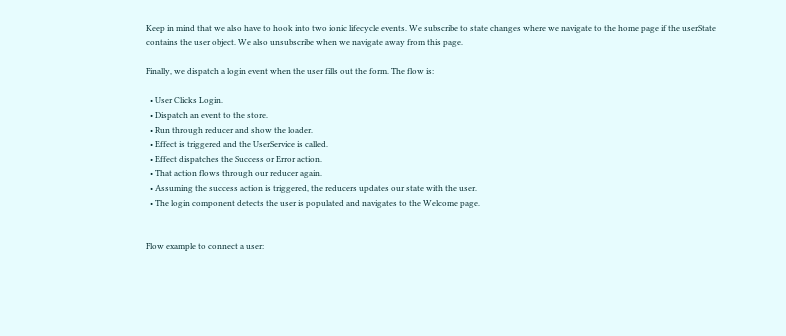Keep in mind that we also have to hook into two ionic lifecycle events. We subscribe to state changes where we navigate to the home page if the userState contains the user object. We also unsubscribe when we navigate away from this page.

Finally, we dispatch a login event when the user fills out the form. The flow is:

  • User Clicks Login.
  • Dispatch an event to the store.
  • Run through reducer and show the loader.
  • Effect is triggered and the UserService is called.
  • Effect dispatches the Success or Error action.
  • That action flows through our reducer again.
  • Assuming the success action is triggered, the reducers updates our state with the user.
  • The login component detects the user is populated and navigates to the Welcome page.


Flow example to connect a user: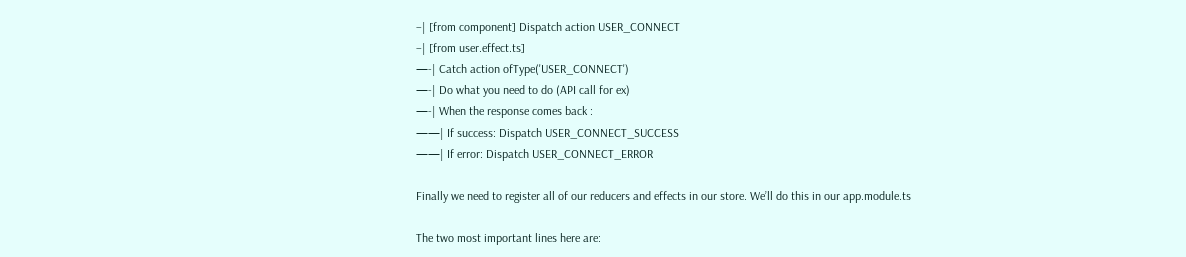–| [from component] Dispatch action USER_CONNECT
–| [from user.effect.ts]
—-| Catch action ofType('USER_CONNECT')
—-| Do what you need to do (API call for ex)
—-| When the response comes back :
——| If success: Dispatch USER_CONNECT_SUCCESS
——| If error: Dispatch USER_CONNECT_ERROR

Finally we need to register all of our reducers and effects in our store. We’ll do this in our app.module.ts

The two most important lines here are: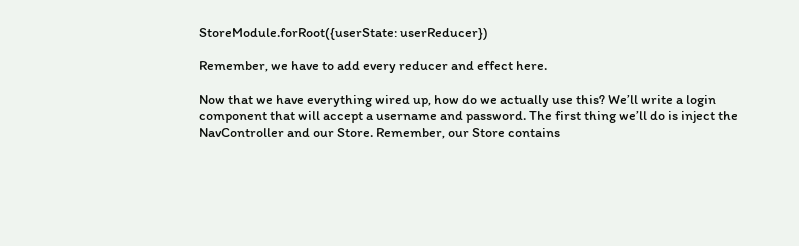StoreModule.forRoot({userState: userReducer})

Remember, we have to add every reducer and effect here.

Now that we have everything wired up, how do we actually use this? We’ll write a login component that will accept a username and password. The first thing we’ll do is inject the NavController and our Store. Remember, our Store contains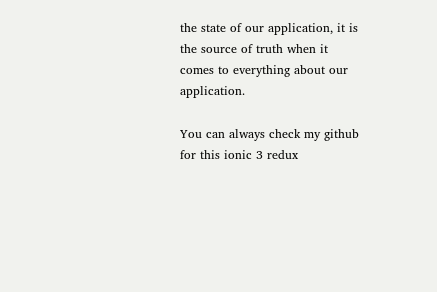the state of our application, it is the source of truth when it comes to everything about our application.

You can always check my github for this ionic 3 redux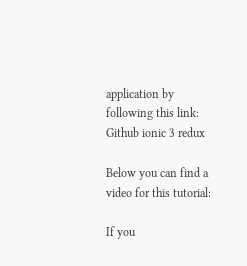application by following this link:
Github ionic 3 redux

Below you can find a video for this tutorial:

If you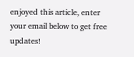enjoyed this article, enter your email below to get free updates!